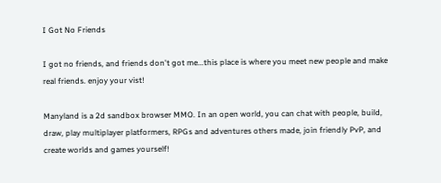I Got No Friends

I got no friends, and friends don't got me...this place is where you meet new people and make real friends. enjoy your vist!

Manyland is a 2d sandbox browser MMO. In an open world, you can chat with people, build, draw, play multiplayer platformers, RPGs and adventures others made, join friendly PvP, and create worlds and games yourself!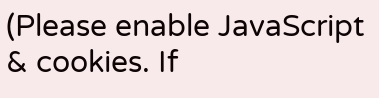(Please enable JavaScript & cookies. If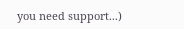you need support...)